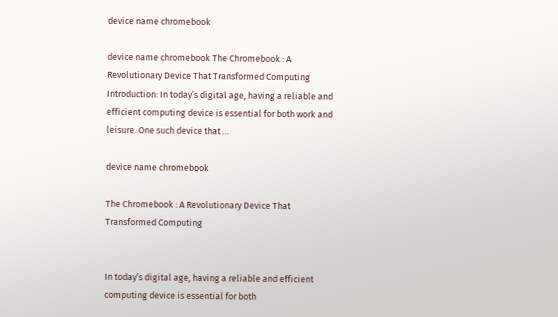device name chromebook

device name chromebook The Chromebook : A Revolutionary Device That Transformed Computing Introduction: In today’s digital age, having a reliable and efficient computing device is essential for both work and leisure. One such device that …

device name chromebook

The Chromebook : A Revolutionary Device That Transformed Computing


In today’s digital age, having a reliable and efficient computing device is essential for both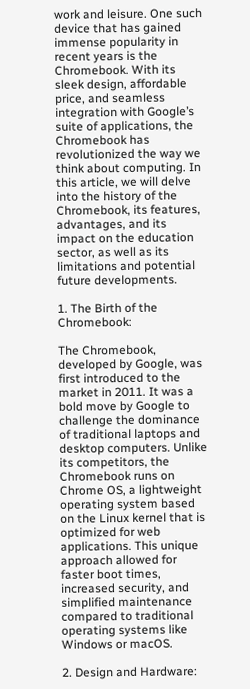work and leisure. One such device that has gained immense popularity in recent years is the Chromebook. With its sleek design, affordable price, and seamless integration with Google’s suite of applications, the Chromebook has revolutionized the way we think about computing. In this article, we will delve into the history of the Chromebook, its features, advantages, and its impact on the education sector, as well as its limitations and potential future developments.

1. The Birth of the Chromebook:

The Chromebook, developed by Google, was first introduced to the market in 2011. It was a bold move by Google to challenge the dominance of traditional laptops and desktop computers. Unlike its competitors, the Chromebook runs on Chrome OS, a lightweight operating system based on the Linux kernel that is optimized for web applications. This unique approach allowed for faster boot times, increased security, and simplified maintenance compared to traditional operating systems like Windows or macOS.

2. Design and Hardware: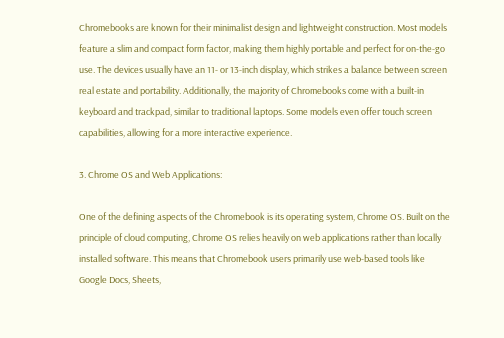Chromebooks are known for their minimalist design and lightweight construction. Most models feature a slim and compact form factor, making them highly portable and perfect for on-the-go use. The devices usually have an 11- or 13-inch display, which strikes a balance between screen real estate and portability. Additionally, the majority of Chromebooks come with a built-in keyboard and trackpad, similar to traditional laptops. Some models even offer touch screen capabilities, allowing for a more interactive experience.

3. Chrome OS and Web Applications:

One of the defining aspects of the Chromebook is its operating system, Chrome OS. Built on the principle of cloud computing, Chrome OS relies heavily on web applications rather than locally installed software. This means that Chromebook users primarily use web-based tools like Google Docs, Sheets,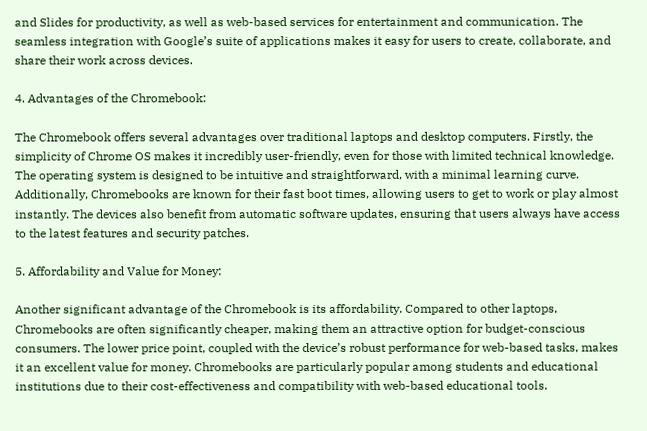and Slides for productivity, as well as web-based services for entertainment and communication. The seamless integration with Google’s suite of applications makes it easy for users to create, collaborate, and share their work across devices.

4. Advantages of the Chromebook:

The Chromebook offers several advantages over traditional laptops and desktop computers. Firstly, the simplicity of Chrome OS makes it incredibly user-friendly, even for those with limited technical knowledge. The operating system is designed to be intuitive and straightforward, with a minimal learning curve. Additionally, Chromebooks are known for their fast boot times, allowing users to get to work or play almost instantly. The devices also benefit from automatic software updates, ensuring that users always have access to the latest features and security patches.

5. Affordability and Value for Money:

Another significant advantage of the Chromebook is its affordability. Compared to other laptops, Chromebooks are often significantly cheaper, making them an attractive option for budget-conscious consumers. The lower price point, coupled with the device’s robust performance for web-based tasks, makes it an excellent value for money. Chromebooks are particularly popular among students and educational institutions due to their cost-effectiveness and compatibility with web-based educational tools.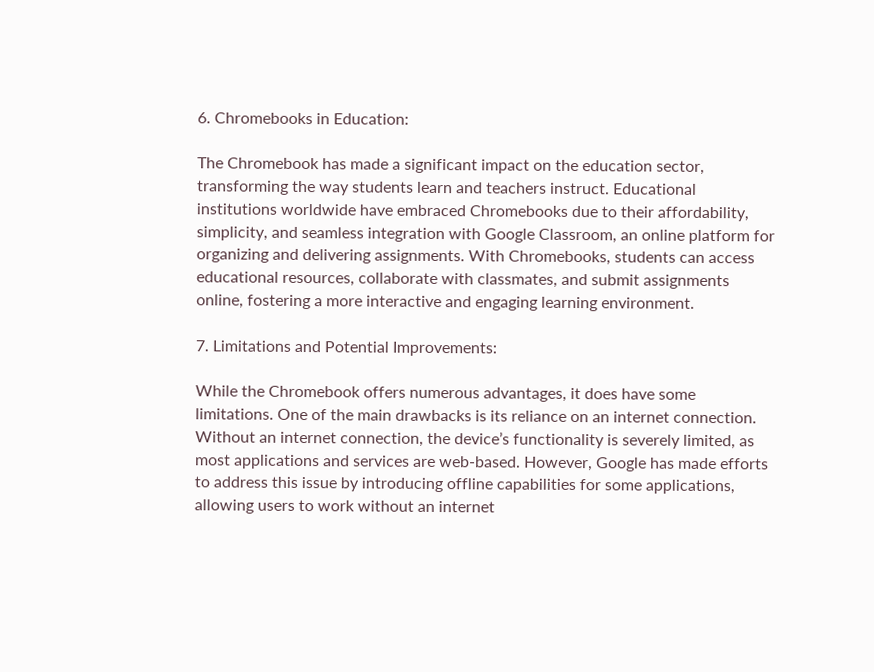6. Chromebooks in Education:

The Chromebook has made a significant impact on the education sector, transforming the way students learn and teachers instruct. Educational institutions worldwide have embraced Chromebooks due to their affordability, simplicity, and seamless integration with Google Classroom, an online platform for organizing and delivering assignments. With Chromebooks, students can access educational resources, collaborate with classmates, and submit assignments online, fostering a more interactive and engaging learning environment.

7. Limitations and Potential Improvements:

While the Chromebook offers numerous advantages, it does have some limitations. One of the main drawbacks is its reliance on an internet connection. Without an internet connection, the device’s functionality is severely limited, as most applications and services are web-based. However, Google has made efforts to address this issue by introducing offline capabilities for some applications, allowing users to work without an internet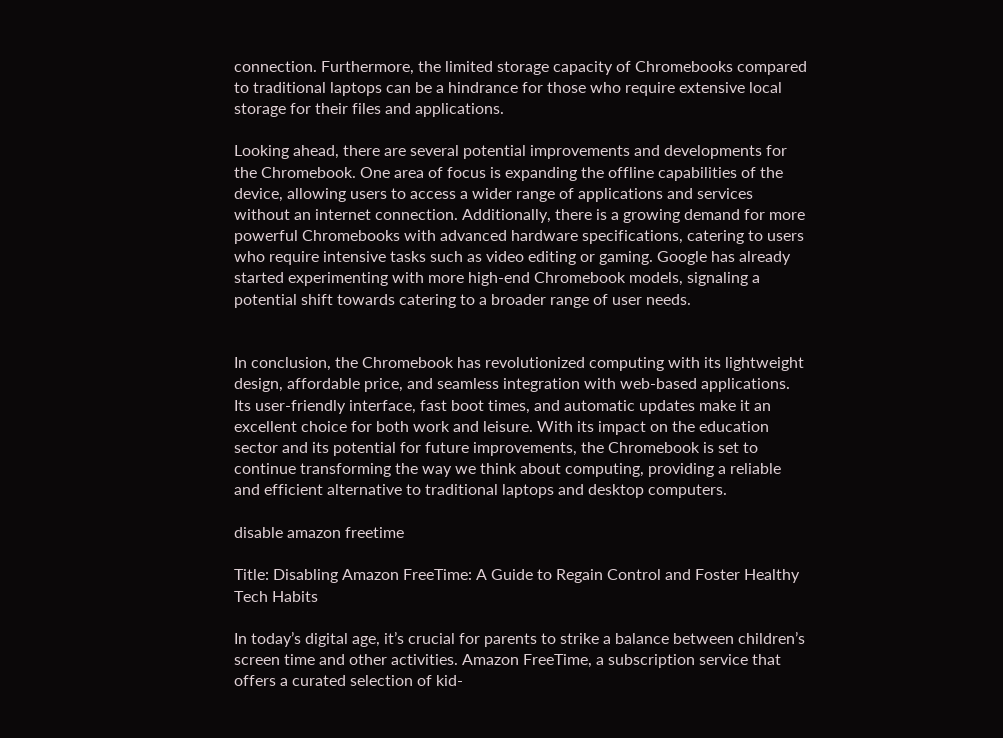connection. Furthermore, the limited storage capacity of Chromebooks compared to traditional laptops can be a hindrance for those who require extensive local storage for their files and applications.

Looking ahead, there are several potential improvements and developments for the Chromebook. One area of focus is expanding the offline capabilities of the device, allowing users to access a wider range of applications and services without an internet connection. Additionally, there is a growing demand for more powerful Chromebooks with advanced hardware specifications, catering to users who require intensive tasks such as video editing or gaming. Google has already started experimenting with more high-end Chromebook models, signaling a potential shift towards catering to a broader range of user needs.


In conclusion, the Chromebook has revolutionized computing with its lightweight design, affordable price, and seamless integration with web-based applications. Its user-friendly interface, fast boot times, and automatic updates make it an excellent choice for both work and leisure. With its impact on the education sector and its potential for future improvements, the Chromebook is set to continue transforming the way we think about computing, providing a reliable and efficient alternative to traditional laptops and desktop computers.

disable amazon freetime

Title: Disabling Amazon FreeTime: A Guide to Regain Control and Foster Healthy Tech Habits

In today’s digital age, it’s crucial for parents to strike a balance between children’s screen time and other activities. Amazon FreeTime, a subscription service that offers a curated selection of kid-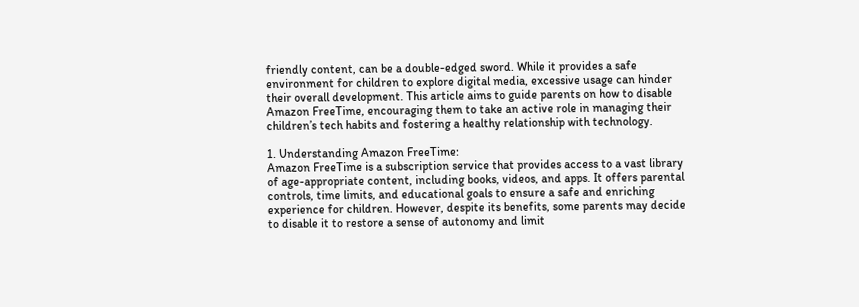friendly content, can be a double-edged sword. While it provides a safe environment for children to explore digital media, excessive usage can hinder their overall development. This article aims to guide parents on how to disable Amazon FreeTime, encouraging them to take an active role in managing their children’s tech habits and fostering a healthy relationship with technology.

1. Understanding Amazon FreeTime:
Amazon FreeTime is a subscription service that provides access to a vast library of age-appropriate content, including books, videos, and apps. It offers parental controls, time limits, and educational goals to ensure a safe and enriching experience for children. However, despite its benefits, some parents may decide to disable it to restore a sense of autonomy and limit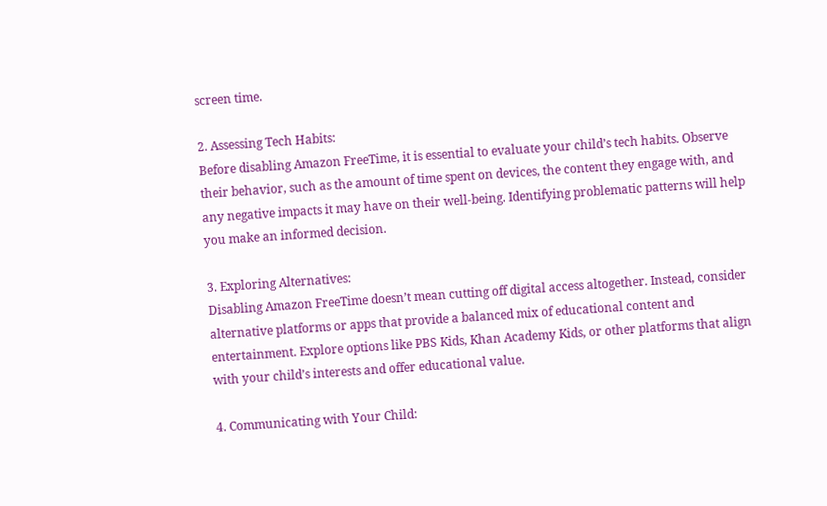screen time.

2. Assessing Tech Habits:
Before disabling Amazon FreeTime, it is essential to evaluate your child’s tech habits. Observe their behavior, such as the amount of time spent on devices, the content they engage with, and any negative impacts it may have on their well-being. Identifying problematic patterns will help you make an informed decision.

3. Exploring Alternatives:
Disabling Amazon FreeTime doesn’t mean cutting off digital access altogether. Instead, consider alternative platforms or apps that provide a balanced mix of educational content and entertainment. Explore options like PBS Kids, Khan Academy Kids, or other platforms that align with your child’s interests and offer educational value.

4. Communicating with Your Child: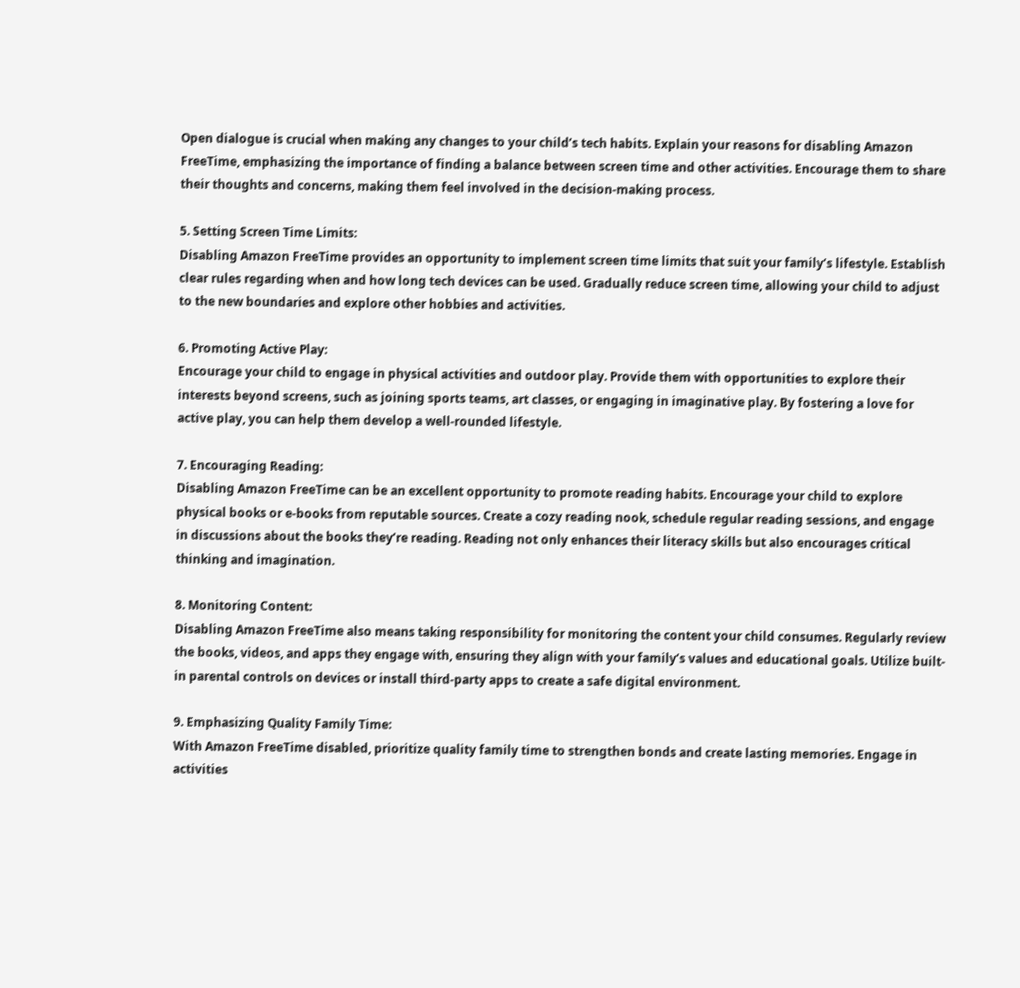Open dialogue is crucial when making any changes to your child’s tech habits. Explain your reasons for disabling Amazon FreeTime, emphasizing the importance of finding a balance between screen time and other activities. Encourage them to share their thoughts and concerns, making them feel involved in the decision-making process.

5. Setting Screen Time Limits:
Disabling Amazon FreeTime provides an opportunity to implement screen time limits that suit your family’s lifestyle. Establish clear rules regarding when and how long tech devices can be used. Gradually reduce screen time, allowing your child to adjust to the new boundaries and explore other hobbies and activities.

6. Promoting Active Play:
Encourage your child to engage in physical activities and outdoor play. Provide them with opportunities to explore their interests beyond screens, such as joining sports teams, art classes, or engaging in imaginative play. By fostering a love for active play, you can help them develop a well-rounded lifestyle.

7. Encouraging Reading:
Disabling Amazon FreeTime can be an excellent opportunity to promote reading habits. Encourage your child to explore physical books or e-books from reputable sources. Create a cozy reading nook, schedule regular reading sessions, and engage in discussions about the books they’re reading. Reading not only enhances their literacy skills but also encourages critical thinking and imagination.

8. Monitoring Content:
Disabling Amazon FreeTime also means taking responsibility for monitoring the content your child consumes. Regularly review the books, videos, and apps they engage with, ensuring they align with your family’s values and educational goals. Utilize built-in parental controls on devices or install third-party apps to create a safe digital environment.

9. Emphasizing Quality Family Time:
With Amazon FreeTime disabled, prioritize quality family time to strengthen bonds and create lasting memories. Engage in activities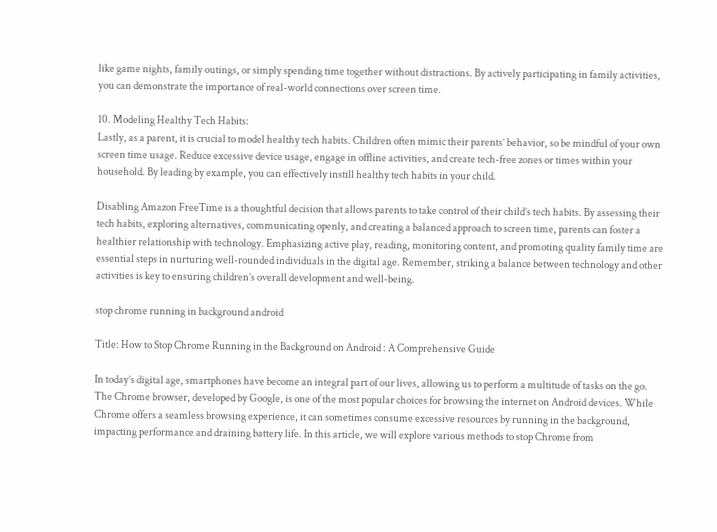like game nights, family outings, or simply spending time together without distractions. By actively participating in family activities, you can demonstrate the importance of real-world connections over screen time.

10. Modeling Healthy Tech Habits:
Lastly, as a parent, it is crucial to model healthy tech habits. Children often mimic their parents’ behavior, so be mindful of your own screen time usage. Reduce excessive device usage, engage in offline activities, and create tech-free zones or times within your household. By leading by example, you can effectively instill healthy tech habits in your child.

Disabling Amazon FreeTime is a thoughtful decision that allows parents to take control of their child’s tech habits. By assessing their tech habits, exploring alternatives, communicating openly, and creating a balanced approach to screen time, parents can foster a healthier relationship with technology. Emphasizing active play, reading, monitoring content, and promoting quality family time are essential steps in nurturing well-rounded individuals in the digital age. Remember, striking a balance between technology and other activities is key to ensuring children’s overall development and well-being.

stop chrome running in background android

Title: How to Stop Chrome Running in the Background on Android : A Comprehensive Guide

In today’s digital age, smartphones have become an integral part of our lives, allowing us to perform a multitude of tasks on the go. The Chrome browser, developed by Google, is one of the most popular choices for browsing the internet on Android devices. While Chrome offers a seamless browsing experience, it can sometimes consume excessive resources by running in the background, impacting performance and draining battery life. In this article, we will explore various methods to stop Chrome from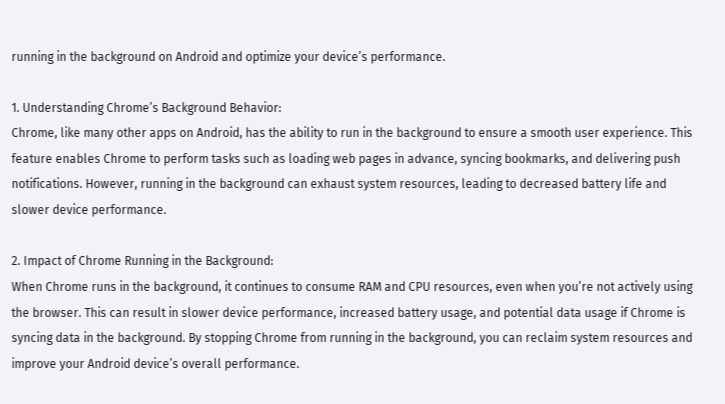running in the background on Android and optimize your device’s performance.

1. Understanding Chrome’s Background Behavior:
Chrome, like many other apps on Android, has the ability to run in the background to ensure a smooth user experience. This feature enables Chrome to perform tasks such as loading web pages in advance, syncing bookmarks, and delivering push notifications. However, running in the background can exhaust system resources, leading to decreased battery life and slower device performance.

2. Impact of Chrome Running in the Background:
When Chrome runs in the background, it continues to consume RAM and CPU resources, even when you’re not actively using the browser. This can result in slower device performance, increased battery usage, and potential data usage if Chrome is syncing data in the background. By stopping Chrome from running in the background, you can reclaim system resources and improve your Android device’s overall performance.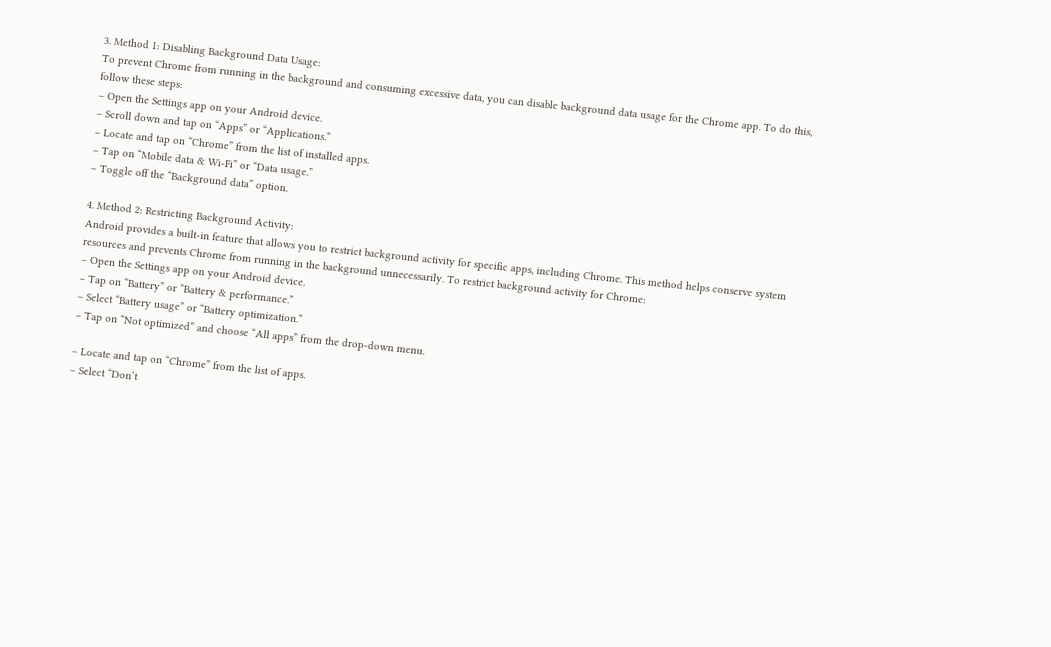3. Method 1: Disabling Background Data Usage:
To prevent Chrome from running in the background and consuming excessive data, you can disable background data usage for the Chrome app. To do this, follow these steps:
– Open the Settings app on your Android device.
– Scroll down and tap on “Apps” or “Applications.”
– Locate and tap on “Chrome” from the list of installed apps.
– Tap on “Mobile data & Wi-Fi” or “Data usage.”
– Toggle off the “Background data” option.

4. Method 2: Restricting Background Activity:
Android provides a built-in feature that allows you to restrict background activity for specific apps, including Chrome. This method helps conserve system resources and prevents Chrome from running in the background unnecessarily. To restrict background activity for Chrome:
– Open the Settings app on your Android device.
– Tap on “Battery” or “Battery & performance.”
– Select “Battery usage” or “Battery optimization.”
– Tap on “Not optimized” and choose “All apps” from the drop-down menu.

– Locate and tap on “Chrome” from the list of apps.
– Select “Don’t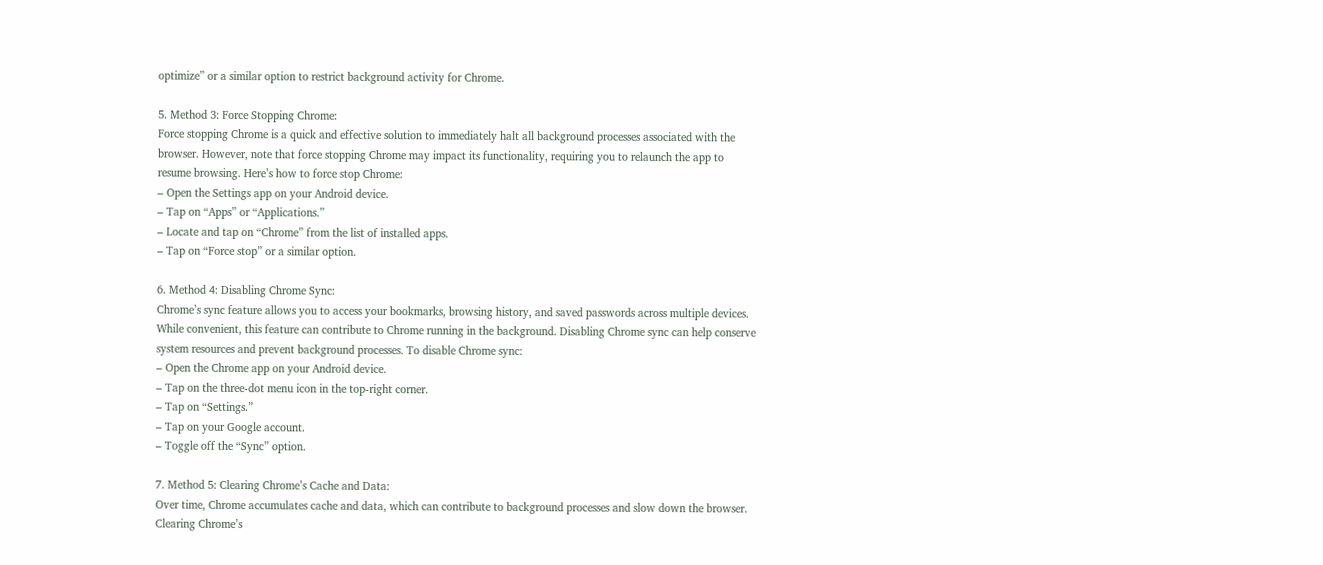optimize” or a similar option to restrict background activity for Chrome.

5. Method 3: Force Stopping Chrome:
Force stopping Chrome is a quick and effective solution to immediately halt all background processes associated with the browser. However, note that force stopping Chrome may impact its functionality, requiring you to relaunch the app to resume browsing. Here’s how to force stop Chrome:
– Open the Settings app on your Android device.
– Tap on “Apps” or “Applications.”
– Locate and tap on “Chrome” from the list of installed apps.
– Tap on “Force stop” or a similar option.

6. Method 4: Disabling Chrome Sync:
Chrome’s sync feature allows you to access your bookmarks, browsing history, and saved passwords across multiple devices. While convenient, this feature can contribute to Chrome running in the background. Disabling Chrome sync can help conserve system resources and prevent background processes. To disable Chrome sync:
– Open the Chrome app on your Android device.
– Tap on the three-dot menu icon in the top-right corner.
– Tap on “Settings.”
– Tap on your Google account.
– Toggle off the “Sync” option.

7. Method 5: Clearing Chrome’s Cache and Data:
Over time, Chrome accumulates cache and data, which can contribute to background processes and slow down the browser. Clearing Chrome’s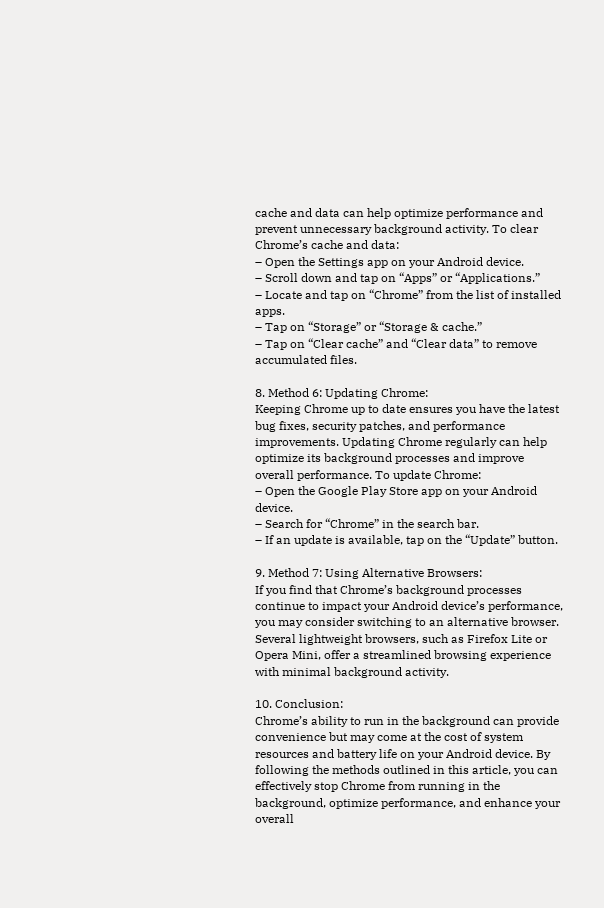cache and data can help optimize performance and prevent unnecessary background activity. To clear Chrome’s cache and data:
– Open the Settings app on your Android device.
– Scroll down and tap on “Apps” or “Applications.”
– Locate and tap on “Chrome” from the list of installed apps.
– Tap on “Storage” or “Storage & cache.”
– Tap on “Clear cache” and “Clear data” to remove accumulated files.

8. Method 6: Updating Chrome:
Keeping Chrome up to date ensures you have the latest bug fixes, security patches, and performance improvements. Updating Chrome regularly can help optimize its background processes and improve overall performance. To update Chrome:
– Open the Google Play Store app on your Android device.
– Search for “Chrome” in the search bar.
– If an update is available, tap on the “Update” button.

9. Method 7: Using Alternative Browsers:
If you find that Chrome’s background processes continue to impact your Android device’s performance, you may consider switching to an alternative browser. Several lightweight browsers, such as Firefox Lite or Opera Mini, offer a streamlined browsing experience with minimal background activity.

10. Conclusion:
Chrome’s ability to run in the background can provide convenience but may come at the cost of system resources and battery life on your Android device. By following the methods outlined in this article, you can effectively stop Chrome from running in the background, optimize performance, and enhance your overall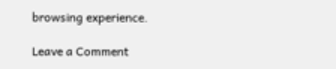browsing experience.

Leave a Comment